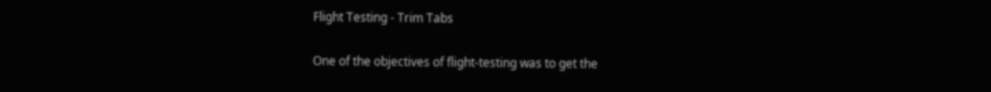Flight Testing - Trim Tabs

One of the objectives of flight-testing was to get the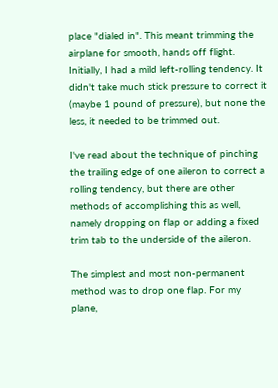place "dialed in". This meant trimming the airplane for smooth, hands off flight. Initially, I had a mild left-rolling tendency. It didn't take much stick pressure to correct it (maybe 1 pound of pressure), but none the less, it needed to be trimmed out.

I've read about the technique of pinching the trailing edge of one aileron to correct a rolling tendency, but there are other methods of accomplishing this as well, namely dropping on flap or adding a fixed trim tab to the underside of the aileron.

The simplest and most non-permanent method was to drop one flap. For my plane,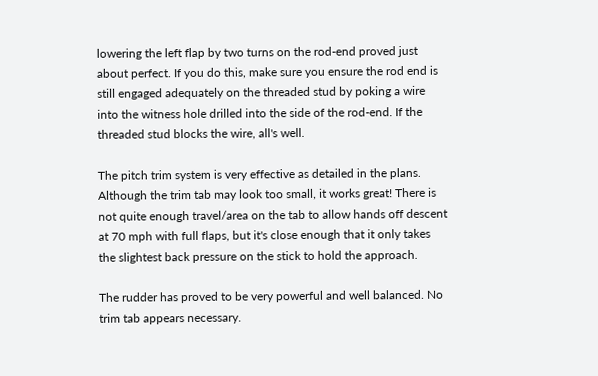lowering the left flap by two turns on the rod-end proved just about perfect. If you do this, make sure you ensure the rod end is still engaged adequately on the threaded stud by poking a wire into the witness hole drilled into the side of the rod-end. If the threaded stud blocks the wire, all's well.

The pitch trim system is very effective as detailed in the plans. Although the trim tab may look too small, it works great! There is not quite enough travel/area on the tab to allow hands off descent at 70 mph with full flaps, but it's close enough that it only takes the slightest back pressure on the stick to hold the approach.

The rudder has proved to be very powerful and well balanced. No trim tab appears necessary.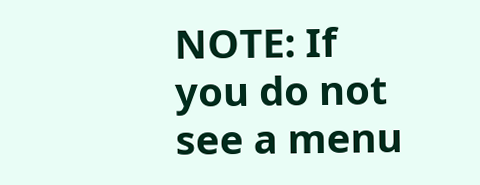NOTE: If you do not see a menu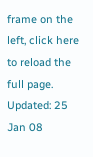frame on the left, click here to reload the full page.
Updated: 25 Jan 08